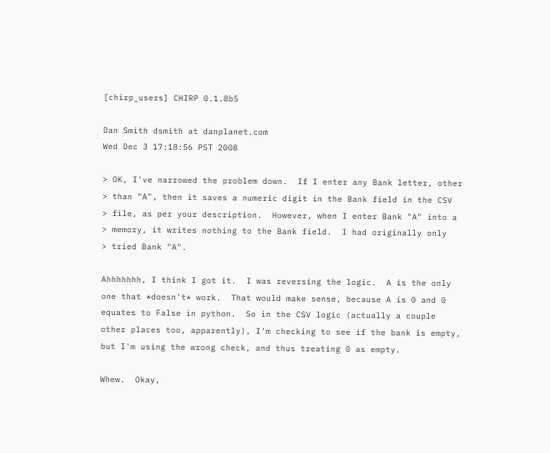[chirp_users] CHIRP 0.1.8b5

Dan Smith dsmith at danplanet.com
Wed Dec 3 17:18:56 PST 2008

> OK, I've narrowed the problem down.  If I enter any Bank letter, other
> than "A", then it saves a numeric digit in the Bank field in the CSV
> file, as per your description.  However, when I enter Bank "A" into a
> memory, it writes nothing to the Bank field.  I had originally only
> tried Bank "A".

Ahhhhhhh, I think I got it.  I was reversing the logic.  A is the only
one that *doesn't* work.  That would make sense, because A is 0 and 0
equates to False in python.  So in the CSV logic (actually a couple
other places too, apparently), I'm checking to see if the bank is empty,
but I'm using the wrong check, and thus treating 0 as empty.

Whew.  Okay,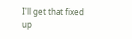I'll get that fixed up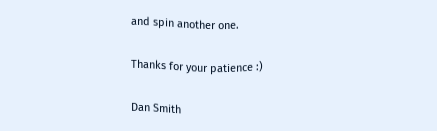and spin another one.

Thanks for your patience :)

Dan Smith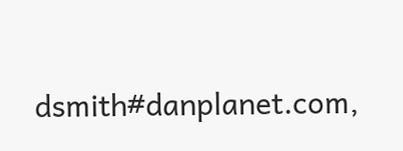dsmith#danplanet.com,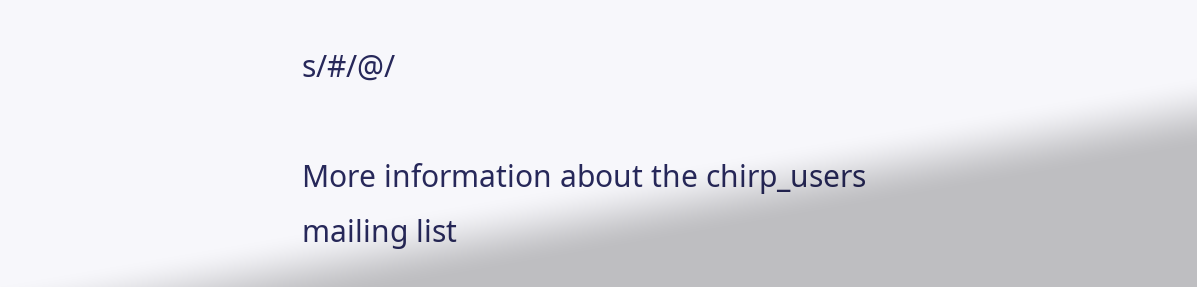s/#/@/

More information about the chirp_users mailing list